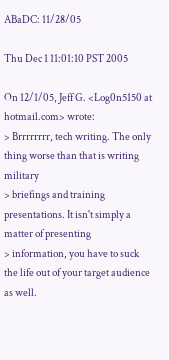ABaDC: 11/28/05

Thu Dec 1 11:01:10 PST 2005

On 12/1/05, Jeff G. <Log0n5150 at hotmail.com> wrote:
> Brrrrrrrr, tech writing. The only thing worse than that is writing military
> briefings and training presentations. It isn't simply a matter of presenting
> information, you have to suck the life out of your target audience as well.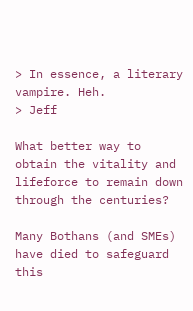> In essence, a literary vampire. Heh.
> Jeff

What better way to obtain the vitality and lifeforce to remain down
through the centuries?

Many Bothans (and SMEs) have died to safeguard this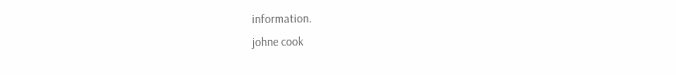information.
johne cook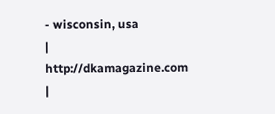- wisconsin, usa
| http://dkamagazine.com |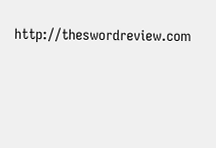http://theswordreview.com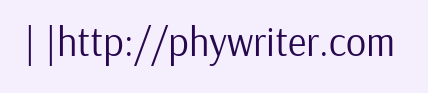| |http://phywriter.com